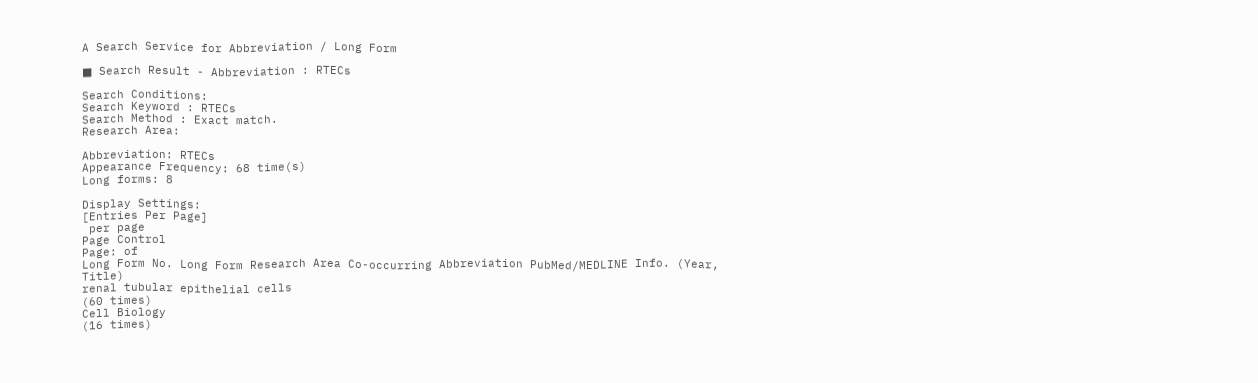A Search Service for Abbreviation / Long Form

■ Search Result - Abbreviation : RTECs

Search Conditions:
Search Keyword : RTECs
Search Method : Exact match.
Research Area:

Abbreviation: RTECs
Appearance Frequency: 68 time(s)
Long forms: 8

Display Settings:
[Entries Per Page]
 per page
Page Control
Page: of
Long Form No. Long Form Research Area Co-occurring Abbreviation PubMed/MEDLINE Info. (Year, Title)
renal tubular epithelial cells
(60 times)
Cell Biology
(16 times)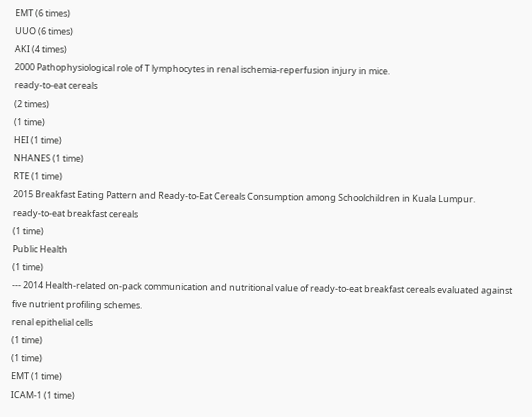EMT (6 times)
UUO (6 times)
AKI (4 times)
2000 Pathophysiological role of T lymphocytes in renal ischemia-reperfusion injury in mice.
ready-to-eat cereals
(2 times)
(1 time)
HEI (1 time)
NHANES (1 time)
RTE (1 time)
2015 Breakfast Eating Pattern and Ready-to-Eat Cereals Consumption among Schoolchildren in Kuala Lumpur.
ready-to-eat breakfast cereals
(1 time)
Public Health
(1 time)
--- 2014 Health-related on-pack communication and nutritional value of ready-to-eat breakfast cereals evaluated against five nutrient profiling schemes.
renal epithelial cells
(1 time)
(1 time)
EMT (1 time)
ICAM-1 (1 time)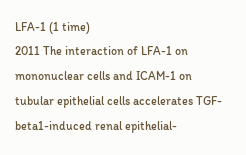LFA-1 (1 time)
2011 The interaction of LFA-1 on mononuclear cells and ICAM-1 on tubular epithelial cells accelerates TGF-beta1-induced renal epithelial-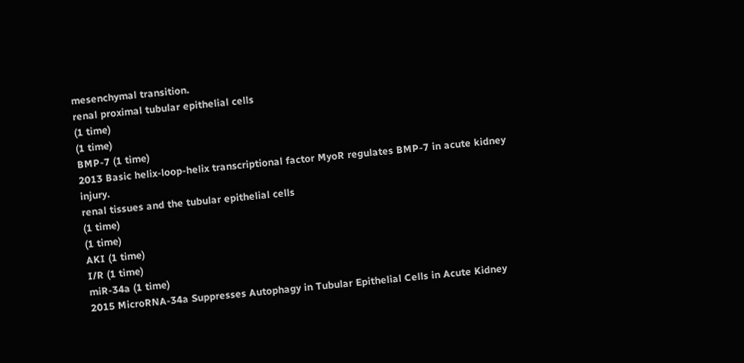mesenchymal transition.
renal proximal tubular epithelial cells
(1 time)
(1 time)
BMP-7 (1 time)
2013 Basic helix-loop-helix transcriptional factor MyoR regulates BMP-7 in acute kidney injury.
renal tissues and the tubular epithelial cells
(1 time)
(1 time)
AKI (1 time)
I/R (1 time)
miR-34a (1 time)
2015 MicroRNA-34a Suppresses Autophagy in Tubular Epithelial Cells in Acute Kidney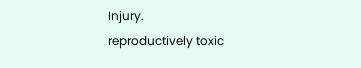Injury.
reproductively toxic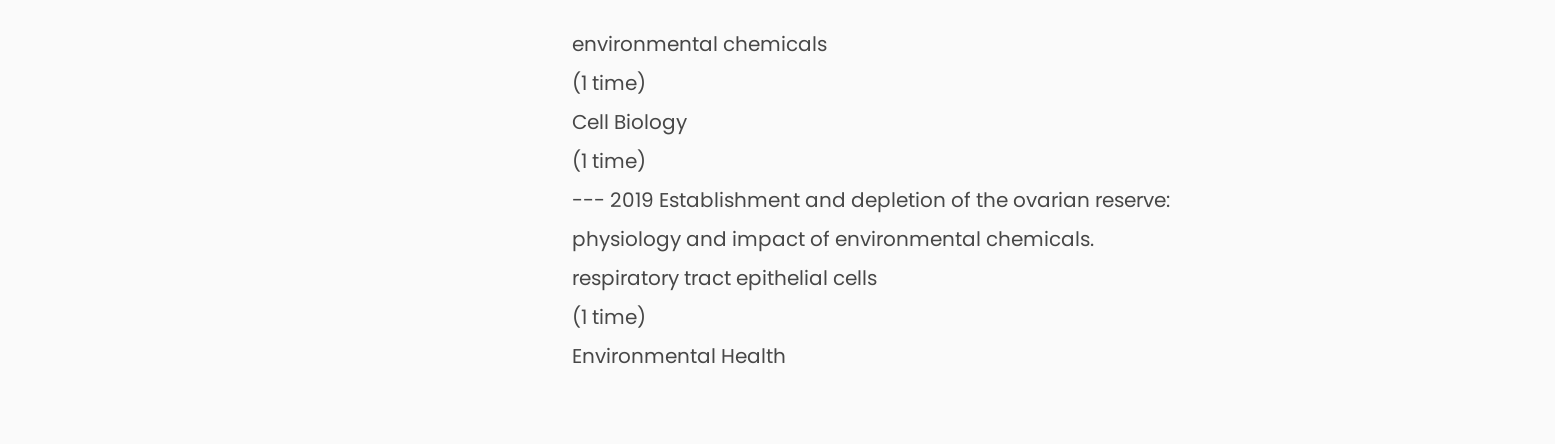environmental chemicals
(1 time)
Cell Biology
(1 time)
--- 2019 Establishment and depletion of the ovarian reserve: physiology and impact of environmental chemicals.
respiratory tract epithelial cells
(1 time)
Environmental Health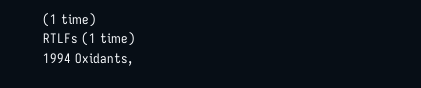(1 time)
RTLFs (1 time)
1994 Oxidants,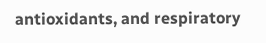antioxidants, and respiratory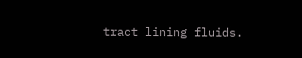tract lining fluids.